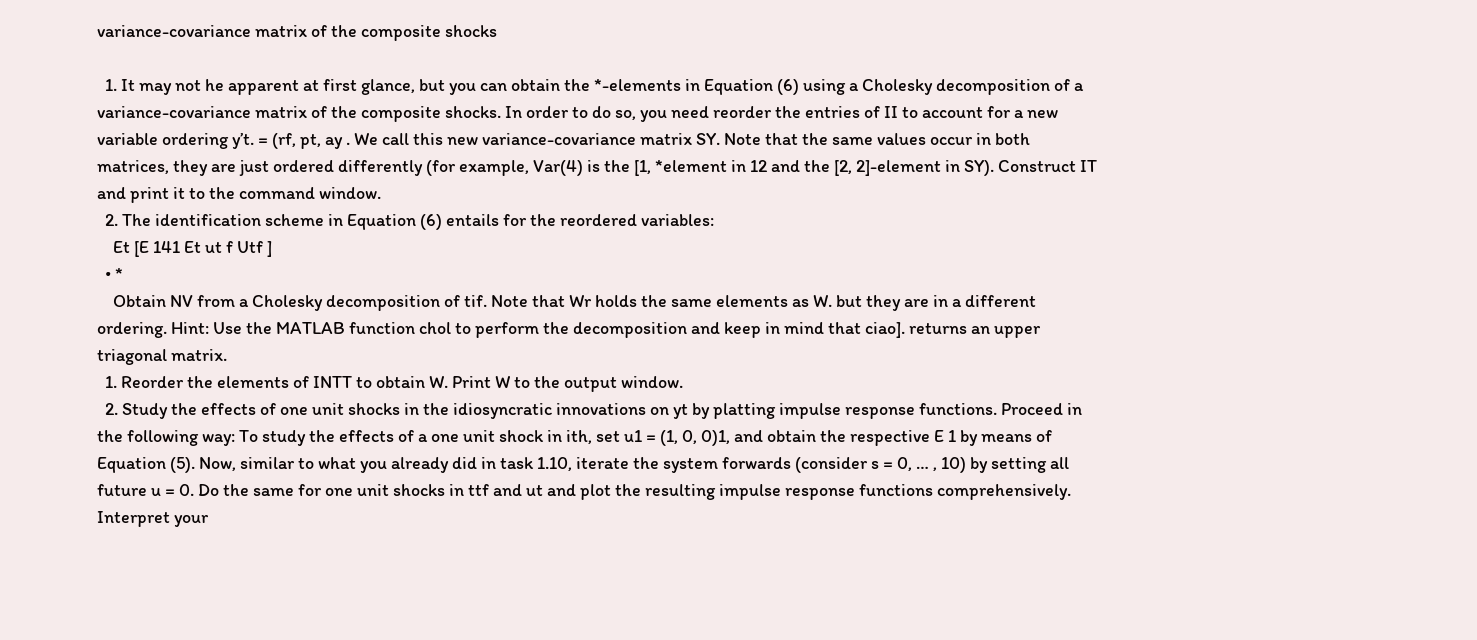variance-covariance matrix of the composite shocks

  1. It may not he apparent at first glance, but you can obtain the *-elements in Equation (6) using a Cholesky decomposition of a variance-covariance matrix of the composite shocks. In order to do so, you need reorder the entries of II to account for a new variable ordering y’t. = (rf, pt, ay . We call this new variance-covariance matrix SY. Note that the same values occur in both matrices, they are just ordered differently (for example, Var(4) is the [1, *element in 12 and the [2, 2]-element in SY). Construct IT and print it to the command window.
  2. The identification scheme in Equation (6) entails for the reordered variables:
    Et [E 141 Et ut f Utf ]
  • *
    Obtain NV from a Cholesky decomposition of tif. Note that Wr holds the same elements as W. but they are in a different ordering. Hint: Use the MATLAB function chol to perform the decomposition and keep in mind that ciao]. returns an upper triagonal matrix.
  1. Reorder the elements of INTT to obtain W. Print W to the output window.
  2. Study the effects of one unit shocks in the idiosyncratic innovations on yt by platting impulse response functions. Proceed in the following way: To study the effects of a one unit shock in ith, set u1 = (1, 0, 0)1, and obtain the respective E 1 by means of Equation (5). Now, similar to what you already did in task 1.10, iterate the system forwards (consider s = 0, … , 10) by setting all future u = 0. Do the same for one unit shocks in ttf and ut and plot the resulting impulse response functions comprehensively. Interpret your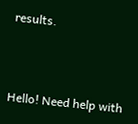results.



Hello! Need help with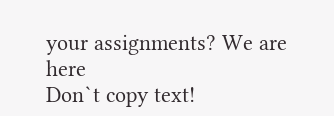your assignments? We are here
Don`t copy text!